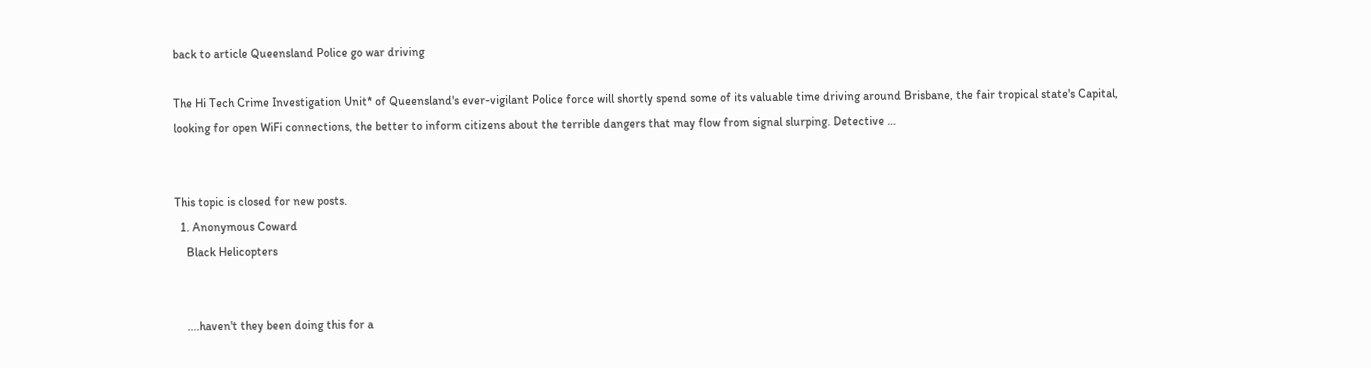back to article Queensland Police go war driving

The Hi Tech Crime Investigation Unit* of Queensland's ever-vigilant Police force will shortly spend some of its valuable time driving around Brisbane, the fair tropical state's Capital, looking for open WiFi connections, the better to inform citizens about the terrible dangers that may flow from signal slurping. Detective …


This topic is closed for new posts.
  1. Anonymous Coward
    Black Helicopters


    ....haven't they been doing this for a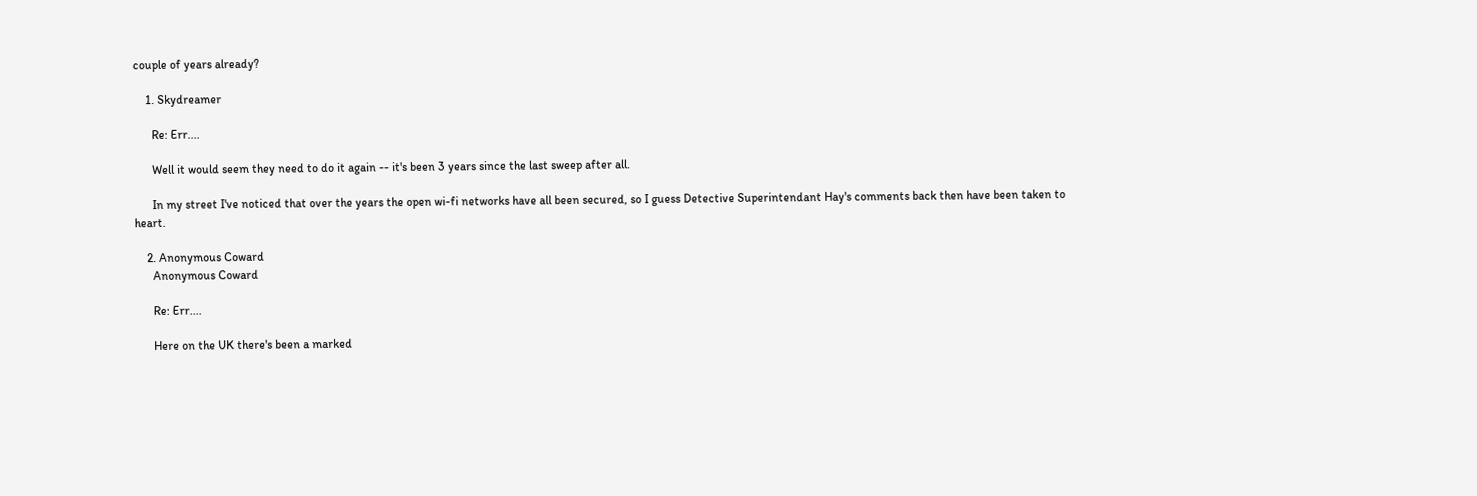couple of years already?

    1. Skydreamer

      Re: Err....

      Well it would seem they need to do it again -- it's been 3 years since the last sweep after all.

      In my street I've noticed that over the years the open wi-fi networks have all been secured, so I guess Detective Superintendant Hay's comments back then have been taken to heart.

    2. Anonymous Coward
      Anonymous Coward

      Re: Err....

      Here on the UK there's been a marked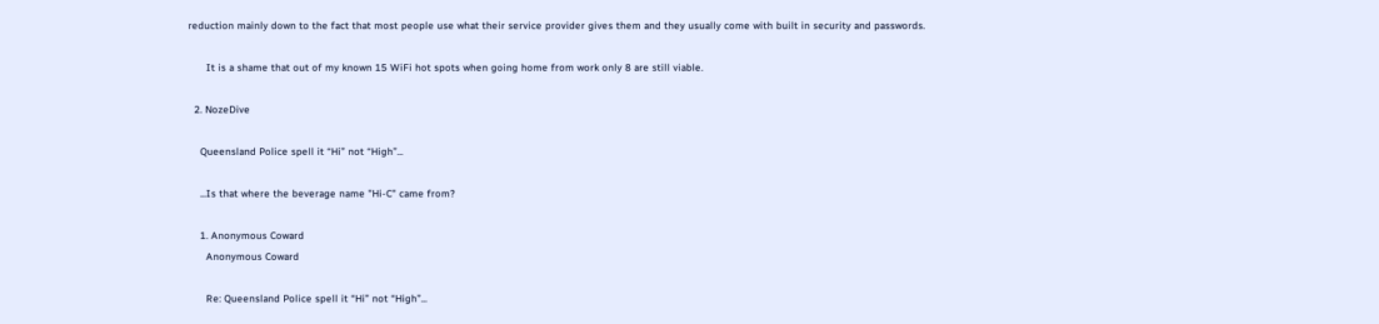reduction mainly down to the fact that most people use what their service provider gives them and they usually come with built in security and passwords.

      It is a shame that out of my known 15 WiFi hot spots when going home from work only 8 are still viable.

  2. NozeDive

    Queensland Police spell it “Hi” not “High”...

    ...Is that where the beverage name "Hi-C" came from?

    1. Anonymous Coward
      Anonymous Coward

      Re: Queensland Police spell it “Hi” not “High”...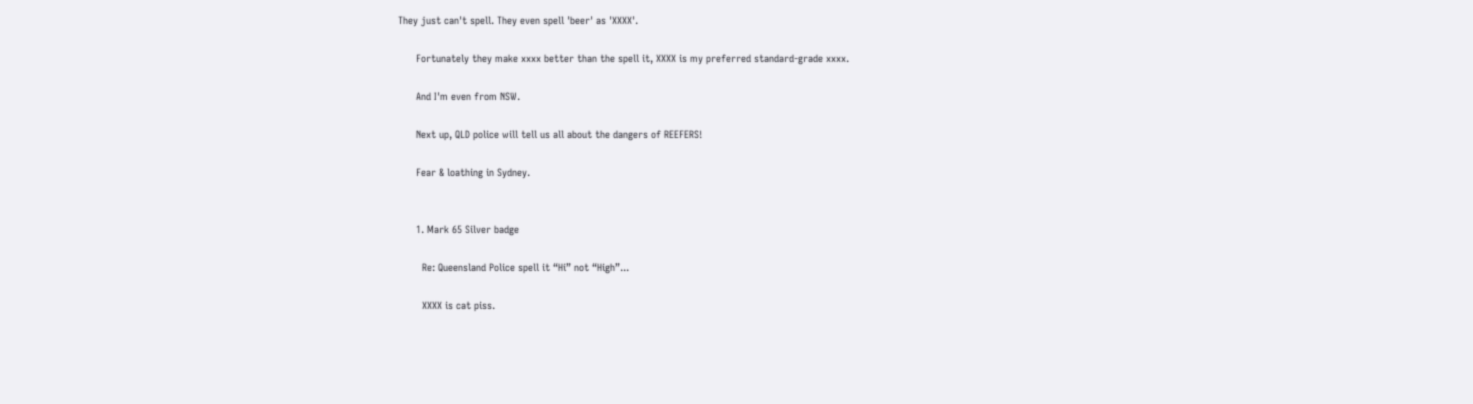They just can't spell. They even spell 'beer' as 'XXXX'.

      Fortunately they make xxxx better than the spell it, XXXX is my preferred standard-grade xxxx.

      And I'm even from NSW.

      Next up, QLD police will tell us all about the dangers of REEFERS!

      Fear & loathing in Sydney.


      1. Mark 65 Silver badge

        Re: Queensland Police spell it “Hi” not “High”...

        XXXX is cat piss.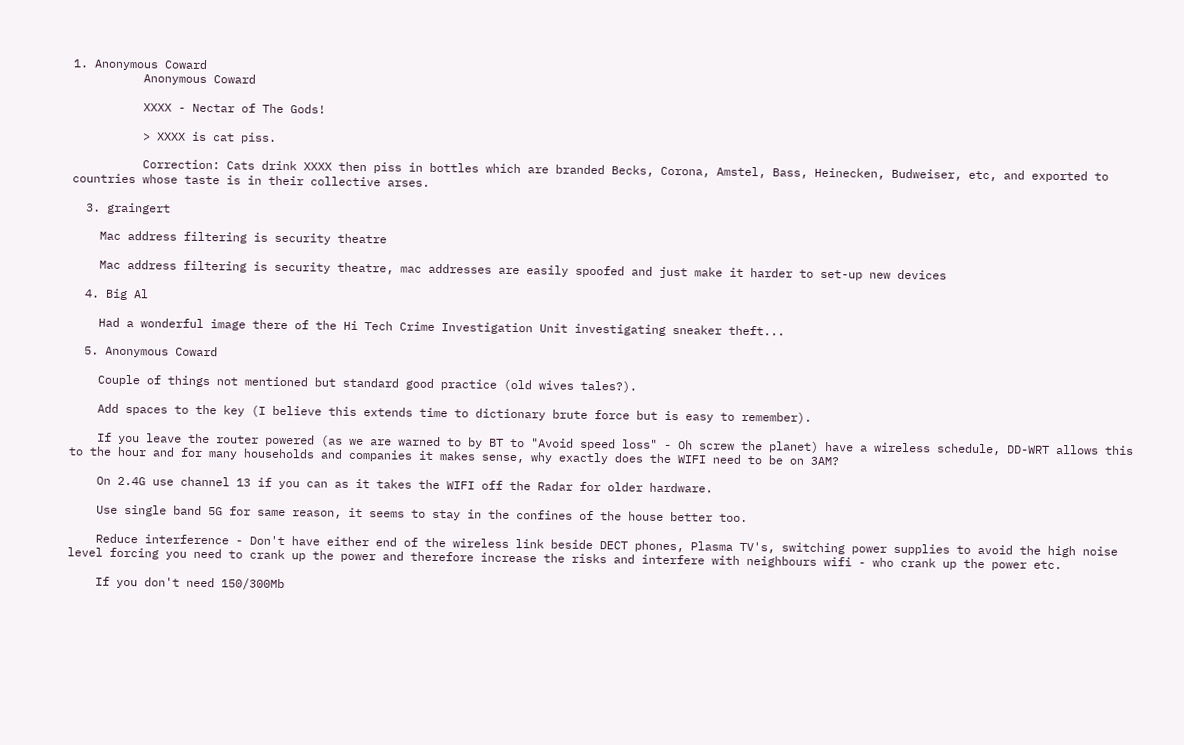1. Anonymous Coward
          Anonymous Coward

          XXXX - Nectar of The Gods!

          > XXXX is cat piss.

          Correction: Cats drink XXXX then piss in bottles which are branded Becks, Corona, Amstel, Bass, Heinecken, Budweiser, etc, and exported to countries whose taste is in their collective arses.

  3. graingert

    Mac address filtering is security theatre

    Mac address filtering is security theatre, mac addresses are easily spoofed and just make it harder to set-up new devices

  4. Big Al

    Had a wonderful image there of the Hi Tech Crime Investigation Unit investigating sneaker theft...

  5. Anonymous Coward

    Couple of things not mentioned but standard good practice (old wives tales?).

    Add spaces to the key (I believe this extends time to dictionary brute force but is easy to remember).

    If you leave the router powered (as we are warned to by BT to "Avoid speed loss" - Oh screw the planet) have a wireless schedule, DD-WRT allows this to the hour and for many households and companies it makes sense, why exactly does the WIFI need to be on 3AM?

    On 2.4G use channel 13 if you can as it takes the WIFI off the Radar for older hardware.

    Use single band 5G for same reason, it seems to stay in the confines of the house better too.

    Reduce interference - Don't have either end of the wireless link beside DECT phones, Plasma TV's, switching power supplies to avoid the high noise level forcing you need to crank up the power and therefore increase the risks and interfere with neighbours wifi - who crank up the power etc.

    If you don't need 150/300Mb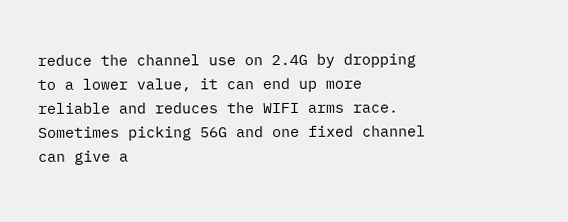reduce the channel use on 2.4G by dropping to a lower value, it can end up more reliable and reduces the WIFI arms race. Sometimes picking 56G and one fixed channel can give a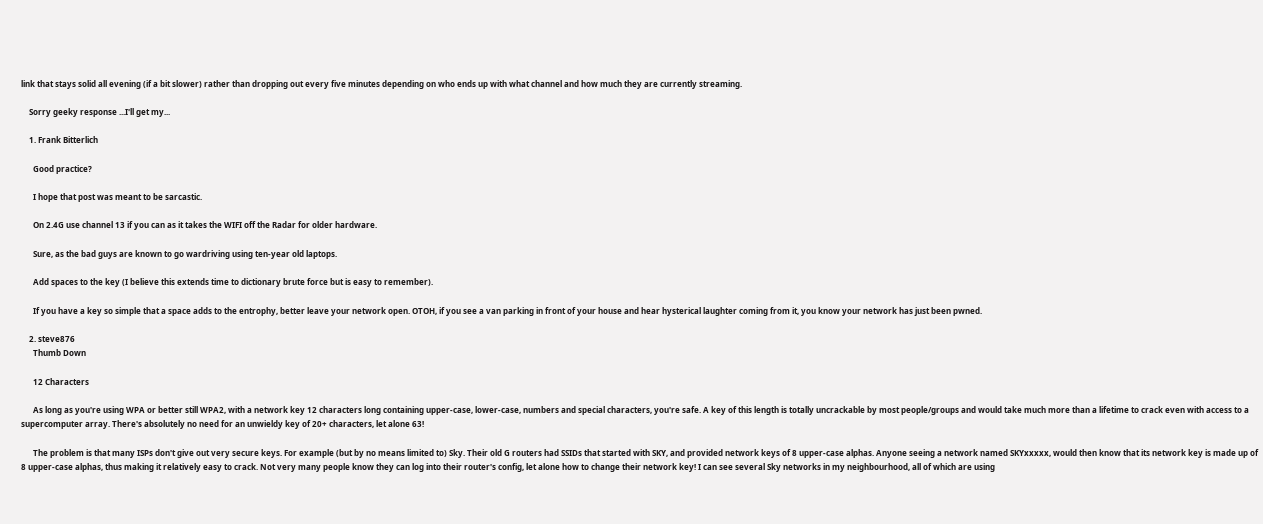link that stays solid all evening (if a bit slower) rather than dropping out every five minutes depending on who ends up with what channel and how much they are currently streaming.

    Sorry geeky response ...I'll get my...

    1. Frank Bitterlich

      Good practice?

      I hope that post was meant to be sarcastic.

      On 2.4G use channel 13 if you can as it takes the WIFI off the Radar for older hardware.

      Sure, as the bad guys are known to go wardriving using ten-year old laptops.

      Add spaces to the key (I believe this extends time to dictionary brute force but is easy to remember).

      If you have a key so simple that a space adds to the entrophy, better leave your network open. OTOH, if you see a van parking in front of your house and hear hysterical laughter coming from it, you know your network has just been pwned.

    2. steve876
      Thumb Down

      12 Characters

      As long as you're using WPA or better still WPA2, with a network key 12 characters long containing upper-case, lower-case, numbers and special characters, you're safe. A key of this length is totally uncrackable by most people/groups and would take much more than a lifetime to crack even with access to a supercomputer array. There's absolutely no need for an unwieldy key of 20+ characters, let alone 63!

      The problem is that many ISPs don't give out very secure keys. For example (but by no means limited to) Sky. Their old G routers had SSIDs that started with SKY, and provided network keys of 8 upper-case alphas. Anyone seeing a network named SKYxxxxx, would then know that its network key is made up of 8 upper-case alphas, thus making it relatively easy to crack. Not very many people know they can log into their router's config, let alone how to change their network key! I can see several Sky networks in my neighbourhood, all of which are using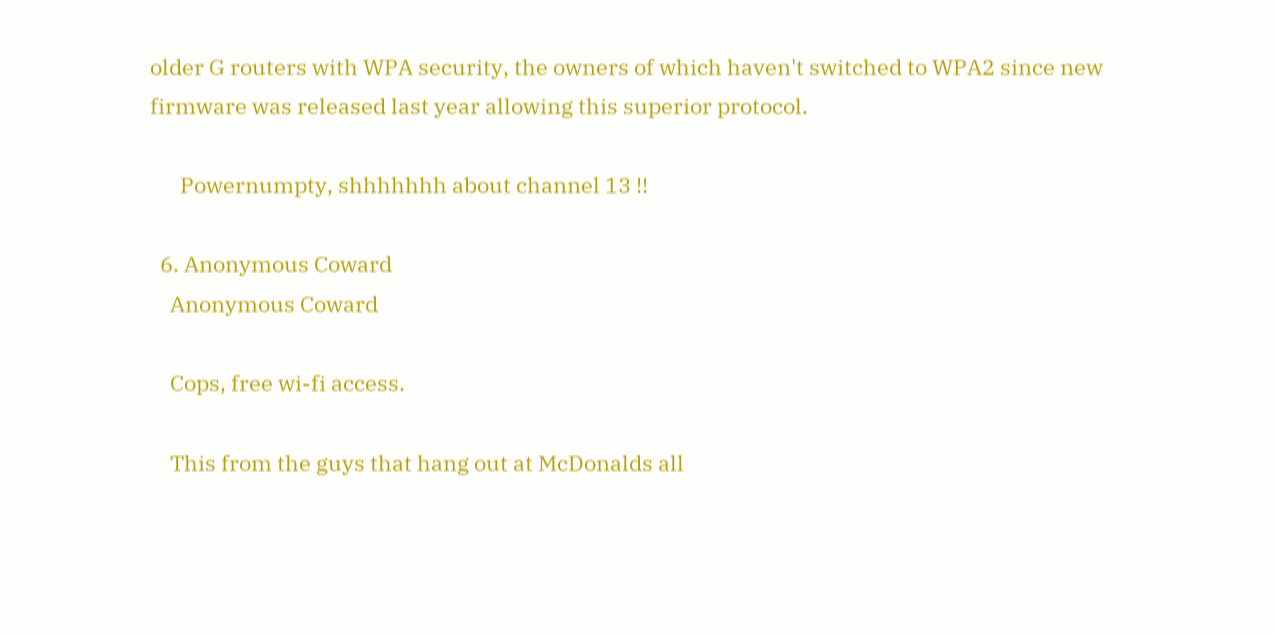older G routers with WPA security, the owners of which haven't switched to WPA2 since new firmware was released last year allowing this superior protocol.

      Powernumpty, shhhhhhh about channel 13 !!

  6. Anonymous Coward
    Anonymous Coward

    Cops, free wi-fi access.

    This from the guys that hang out at McDonalds all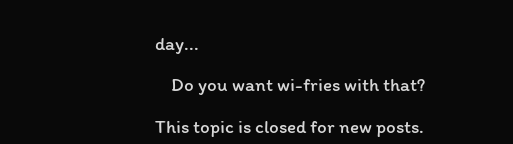day...

    Do you want wi-fries with that?

This topic is closed for new posts.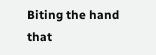Biting the hand that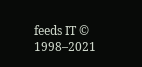feeds IT © 1998–2021